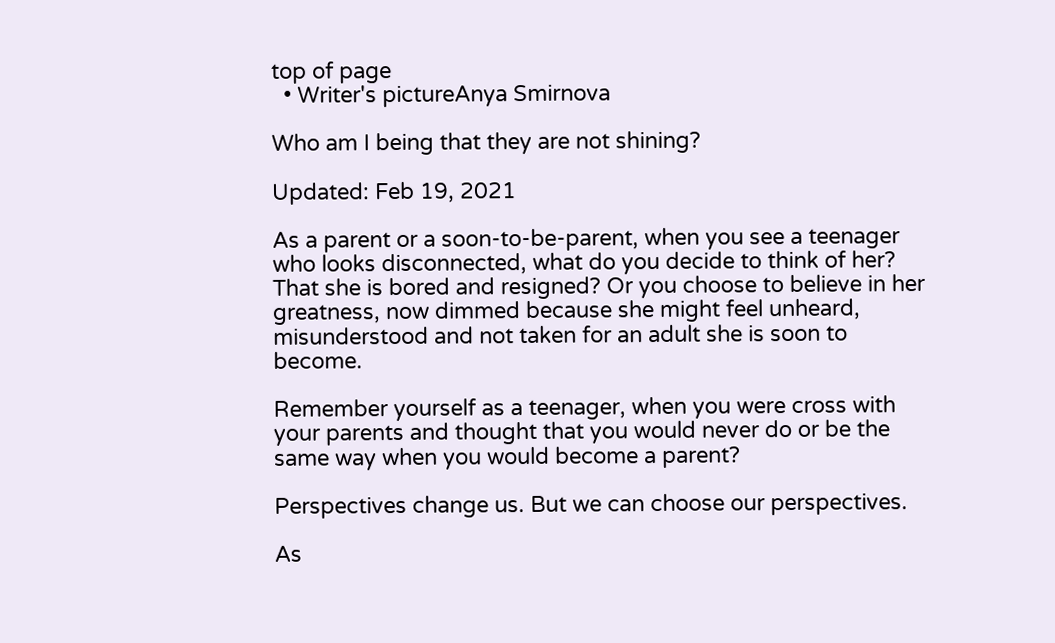top of page
  • Writer's pictureAnya Smirnova

Who am I being that they are not shining?

Updated: Feb 19, 2021

As a parent or a soon-to-be-parent, when you see a teenager who looks disconnected, what do you decide to think of her? That she is bored and resigned? Or you choose to believe in her greatness, now dimmed because she might feel unheard, misunderstood and not taken for an adult she is soon to become.

Remember yourself as a teenager, when you were cross with your parents and thought that you would never do or be the same way when you would become a parent?

Perspectives change us. But we can choose our perspectives.

As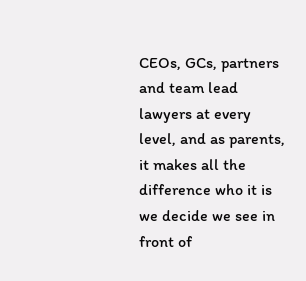CEOs, GCs, partners and team lead lawyers at every level, and as parents, it makes all the difference who it is we decide we see in front of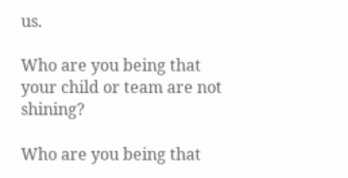us.

Who are you being that your child or team are not shining?

Who are you being that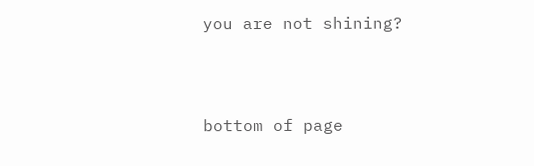you are not shining?



bottom of page